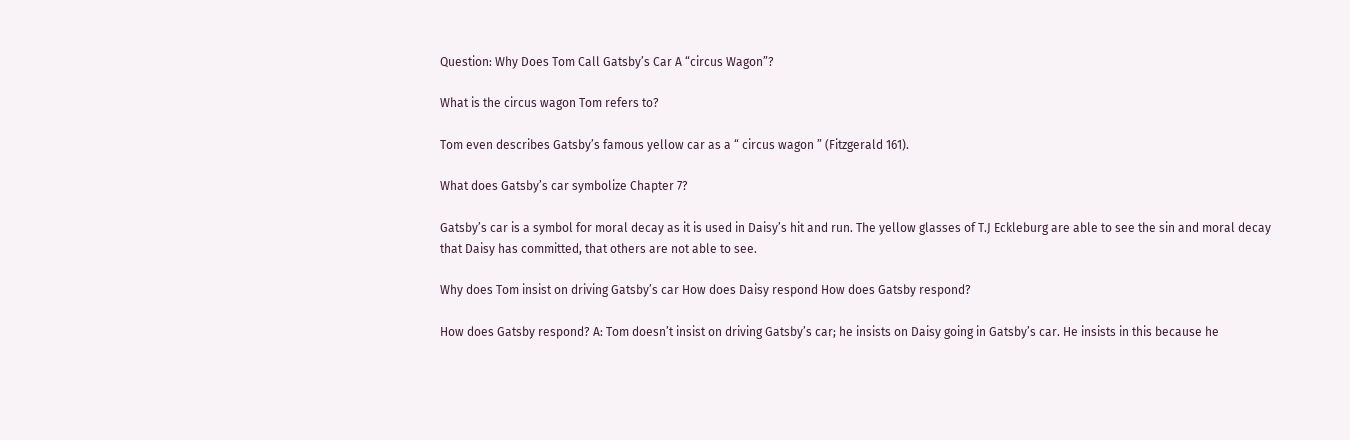Question: Why Does Tom Call Gatsby’s Car A “circus Wagon”?

What is the circus wagon Tom refers to?

Tom even describes Gatsby’s famous yellow car as a “ circus wagon ” (Fitzgerald 161).

What does Gatsby’s car symbolize Chapter 7?

Gatsby’s car is a symbol for moral decay as it is used in Daisy’s hit and run. The yellow glasses of T.J Eckleburg are able to see the sin and moral decay that Daisy has committed, that others are not able to see.

Why does Tom insist on driving Gatsby’s car How does Daisy respond How does Gatsby respond?

How does Gatsby respond? A: Tom doesn’t insist on driving Gatsby’s car; he insists on Daisy going in Gatsby’s car. He insists in this because he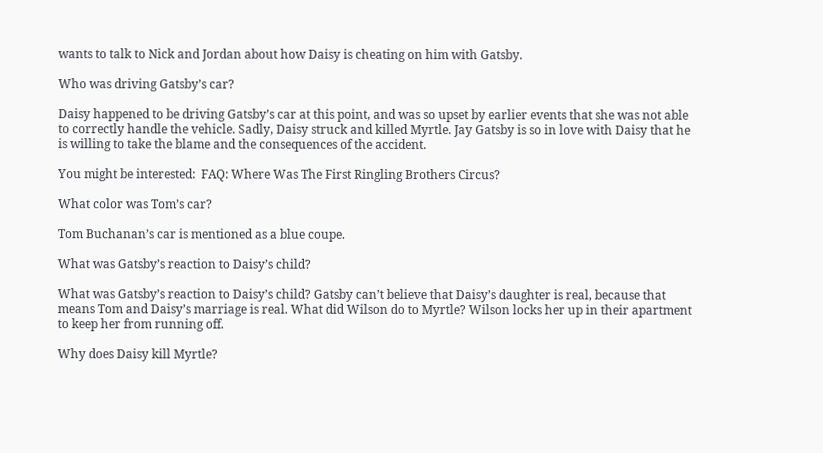wants to talk to Nick and Jordan about how Daisy is cheating on him with Gatsby.

Who was driving Gatsby’s car?

Daisy happened to be driving Gatsby’s car at this point, and was so upset by earlier events that she was not able to correctly handle the vehicle. Sadly, Daisy struck and killed Myrtle. Jay Gatsby is so in love with Daisy that he is willing to take the blame and the consequences of the accident.

You might be interested:  FAQ: Where Was The First Ringling Brothers Circus?

What color was Tom’s car?

Tom Buchanan’s car is mentioned as a blue coupe.

What was Gatsby’s reaction to Daisy’s child?

What was Gatsby’s reaction to Daisy’s child? Gatsby can’t believe that Daisy’s daughter is real, because that means Tom and Daisy’s marriage is real. What did Wilson do to Myrtle? Wilson locks her up in their apartment to keep her from running off.

Why does Daisy kill Myrtle?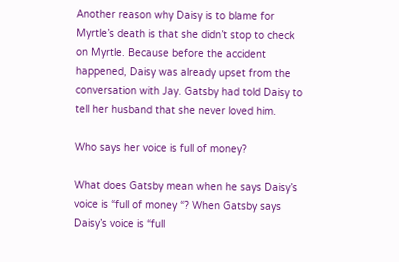Another reason why Daisy is to blame for Myrtle’s death is that she didn’t stop to check on Myrtle. Because before the accident happened, Daisy was already upset from the conversation with Jay. Gatsby had told Daisy to tell her husband that she never loved him.

Who says her voice is full of money?

What does Gatsby mean when he says Daisy’s voice is “full of money “? When Gatsby says Daisy’s voice is “full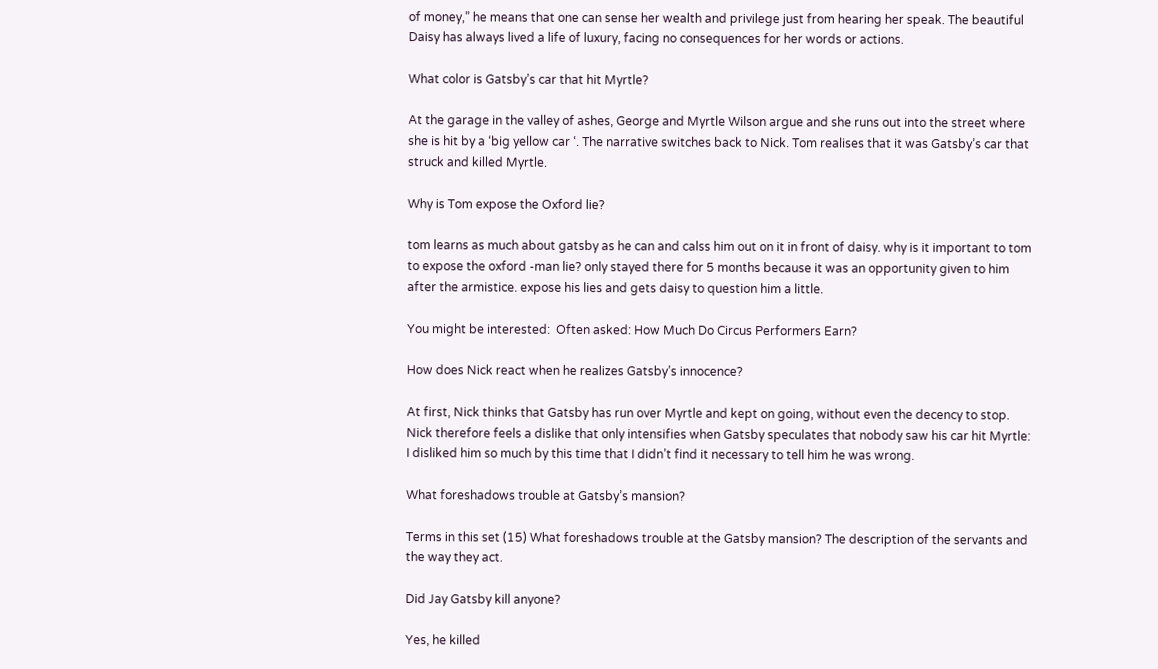of money,” he means that one can sense her wealth and privilege just from hearing her speak. The beautiful Daisy has always lived a life of luxury, facing no consequences for her words or actions.

What color is Gatsby’s car that hit Myrtle?

At the garage in the valley of ashes, George and Myrtle Wilson argue and she runs out into the street where she is hit by a ‘big yellow car ‘. The narrative switches back to Nick. Tom realises that it was Gatsby’s car that struck and killed Myrtle.

Why is Tom expose the Oxford lie?

tom learns as much about gatsby as he can and calss him out on it in front of daisy. why is it important to tom to expose the oxford -man lie? only stayed there for 5 months because it was an opportunity given to him after the armistice. expose his lies and gets daisy to question him a little.

You might be interested:  Often asked: How Much Do Circus Performers Earn?

How does Nick react when he realizes Gatsby’s innocence?

At first, Nick thinks that Gatsby has run over Myrtle and kept on going, without even the decency to stop. Nick therefore feels a dislike that only intensifies when Gatsby speculates that nobody saw his car hit Myrtle: I disliked him so much by this time that I didn’t find it necessary to tell him he was wrong.

What foreshadows trouble at Gatsby’s mansion?

Terms in this set (15) What foreshadows trouble at the Gatsby mansion? The description of the servants and the way they act.

Did Jay Gatsby kill anyone?

Yes, he killed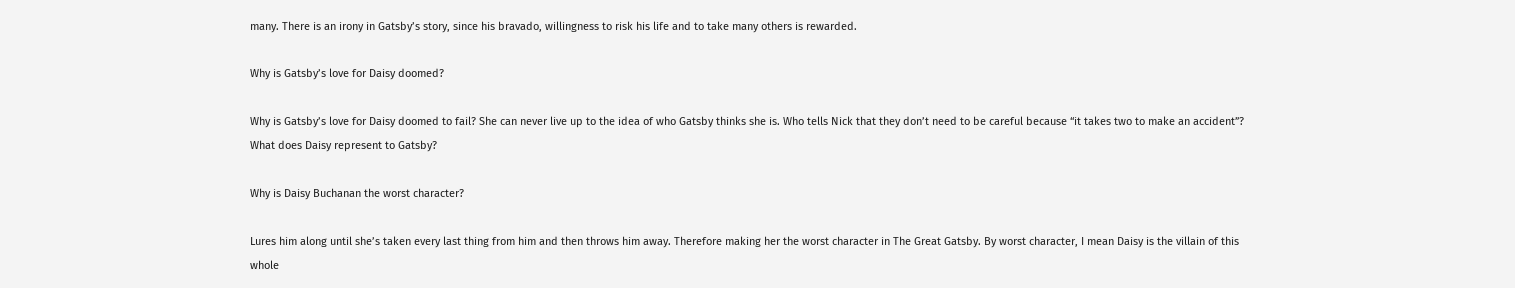many. There is an irony in Gatsby’s story, since his bravado, willingness to risk his life and to take many others is rewarded.

Why is Gatsby’s love for Daisy doomed?

Why is Gatsby’s love for Daisy doomed to fail? She can never live up to the idea of who Gatsby thinks she is. Who tells Nick that they don’t need to be careful because “it takes two to make an accident”? What does Daisy represent to Gatsby?

Why is Daisy Buchanan the worst character?

Lures him along until she’s taken every last thing from him and then throws him away. Therefore making her the worst character in The Great Gatsby. By worst character, I mean Daisy is the villain of this whole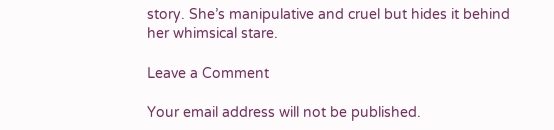story. She’s manipulative and cruel but hides it behind her whimsical stare.

Leave a Comment

Your email address will not be published.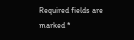Required fields are marked *